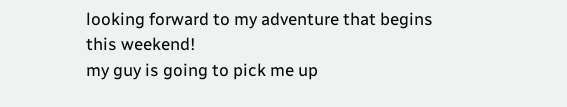looking forward to my adventure that begins
this weekend!
my guy is going to pick me up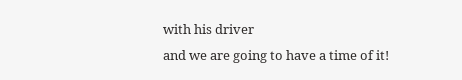with his driver
and we are going to have a time of it!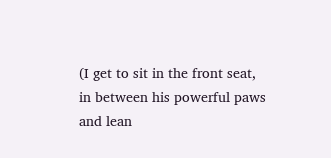(I get to sit in the front seat,
in between his powerful paws
and lean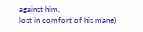against him,
lost in comfort of his mane)